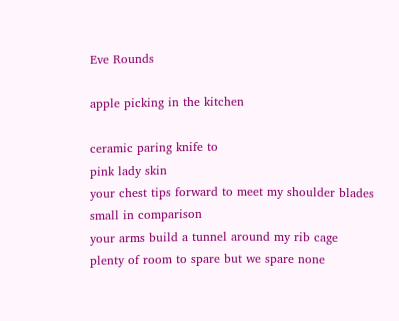Eve Rounds

apple picking in the kitchen

ceramic paring knife to
pink lady skin
your chest tips forward to meet my shoulder blades
small in comparison
your arms build a tunnel around my rib cage
plenty of room to spare but we spare none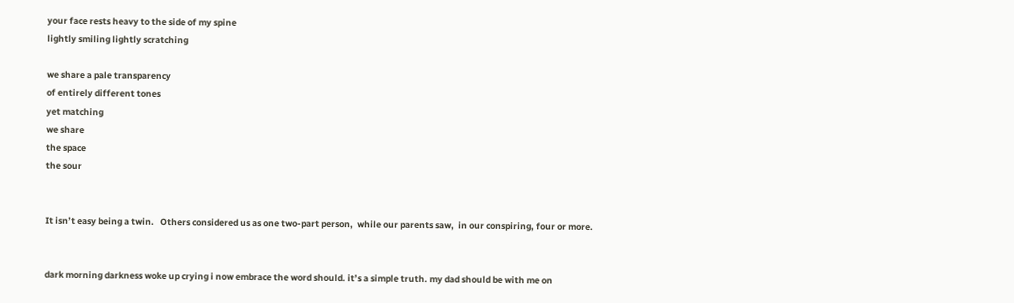your face rests heavy to the side of my spine
lightly smiling lightly scratching

we share a pale transparency
of entirely different tones
yet matching
we share
the space
the sour


It isn’t easy being a twin.   Others considered us as one two-part person,  while our parents saw,  in our conspiring, four or more.


dark morning darkness woke up crying i now embrace the word should. it’s a simple truth. my dad should be with me on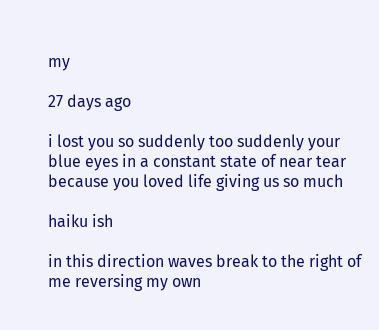my

27 days ago

i lost you so suddenly too suddenly your blue eyes in a constant state of near tear because you loved life giving us so much

haiku ish

in this direction waves break to the right of me reversing my own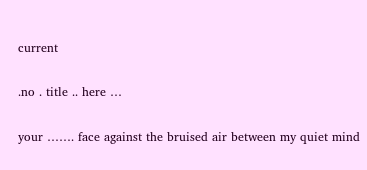current

.no . title .. here …

your ……. face against the bruised air between my quiet mind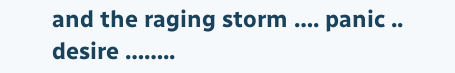and the raging storm …. panic .. desire ……..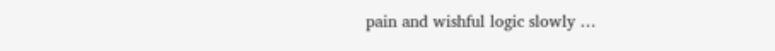pain and wishful logic slowly …